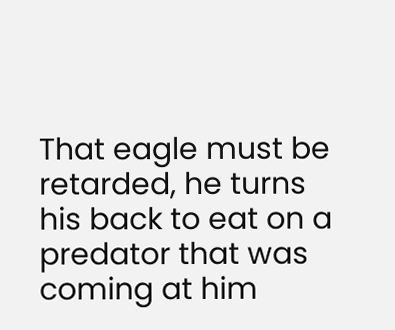That eagle must be retarded, he turns his back to eat on a predator that was coming at him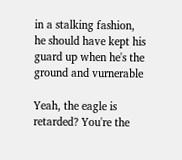in a stalking fashion, he should have kept his guard up when he's the ground and vurnerable

Yeah, the eagle is retarded? You're the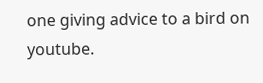one giving advice to a bird on youtube.